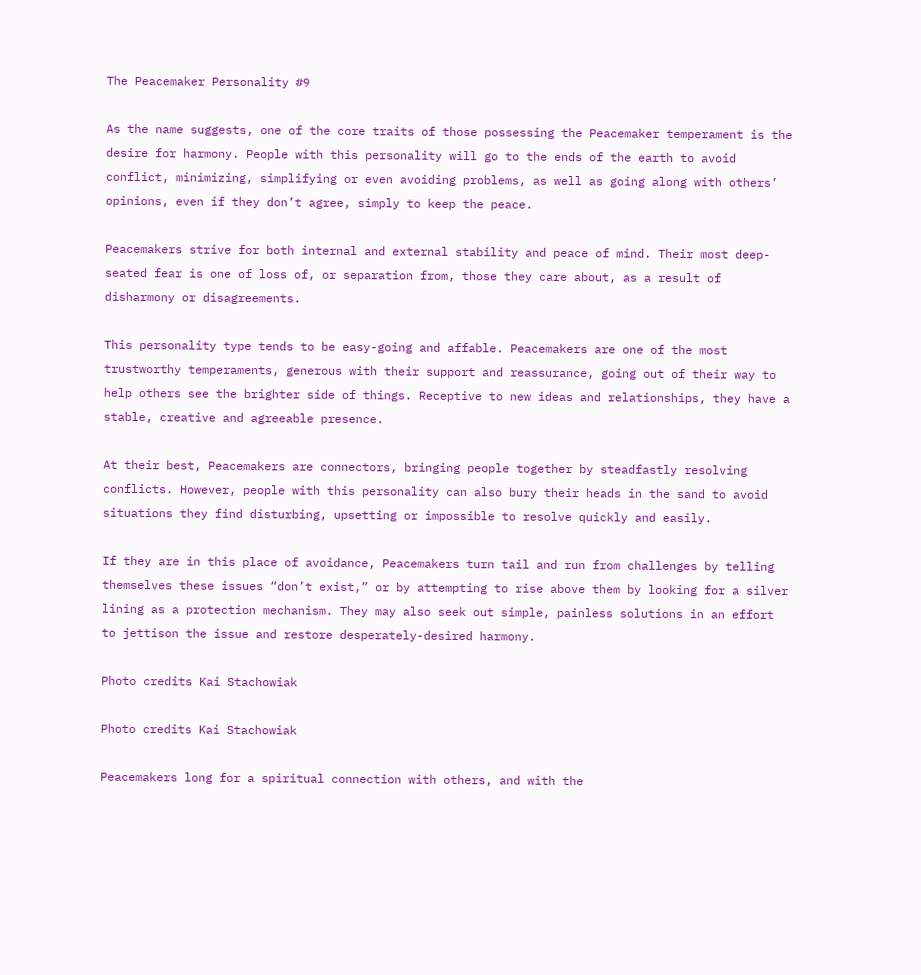The Peacemaker Personality #9

As the name suggests, one of the core traits of those possessing the Peacemaker temperament is the desire for harmony. People with this personality will go to the ends of the earth to avoid conflict, minimizing, simplifying or even avoiding problems, as well as going along with others’ opinions, even if they don’t agree, simply to keep the peace.

Peacemakers strive for both internal and external stability and peace of mind. Their most deep-seated fear is one of loss of, or separation from, those they care about, as a result of disharmony or disagreements.

This personality type tends to be easy-going and affable. Peacemakers are one of the most trustworthy temperaments, generous with their support and reassurance, going out of their way to help others see the brighter side of things. Receptive to new ideas and relationships, they have a stable, creative and agreeable presence.

At their best, Peacemakers are connectors, bringing people together by steadfastly resolving conflicts. However, people with this personality can also bury their heads in the sand to avoid situations they find disturbing, upsetting or impossible to resolve quickly and easily.

If they are in this place of avoidance, Peacemakers turn tail and run from challenges by telling themselves these issues “don’t exist,” or by attempting to rise above them by looking for a silver lining as a protection mechanism. They may also seek out simple, painless solutions in an effort to jettison the issue and restore desperately-desired harmony.

Photo credits Kai Stachowiak

Photo credits Kai Stachowiak

Peacemakers long for a spiritual connection with others, and with the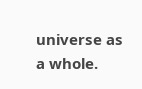universe as a whole.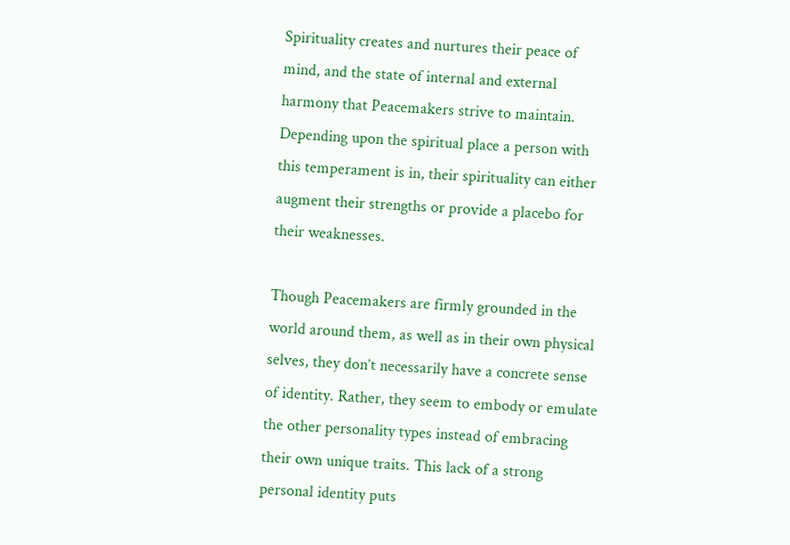Spirituality creates and nurtures their peace of mind, and the state of internal and external harmony that Peacemakers strive to maintain.  Depending upon the spiritual place a person with this temperament is in, their spirituality can either augment their strengths or provide a placebo for their weaknesses.

Though Peacemakers are firmly grounded in the world around them, as well as in their own physical selves, they don’t necessarily have a concrete sense of identity. Rather, they seem to embody or emulate the other personality types instead of embracing their own unique traits. This lack of a strong personal identity puts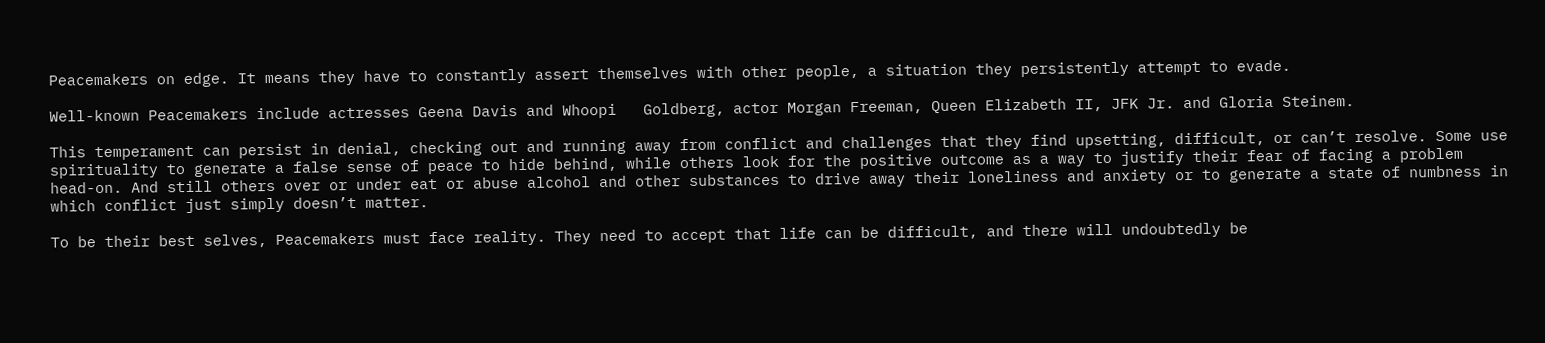Peacemakers on edge. It means they have to constantly assert themselves with other people, a situation they persistently attempt to evade.

Well-known Peacemakers include actresses Geena Davis and Whoopi   Goldberg, actor Morgan Freeman, Queen Elizabeth II, JFK Jr. and Gloria Steinem.

This temperament can persist in denial, checking out and running away from conflict and challenges that they find upsetting, difficult, or can’t resolve. Some use spirituality to generate a false sense of peace to hide behind, while others look for the positive outcome as a way to justify their fear of facing a problem head-on. And still others over or under eat or abuse alcohol and other substances to drive away their loneliness and anxiety or to generate a state of numbness in which conflict just simply doesn’t matter.

To be their best selves, Peacemakers must face reality. They need to accept that life can be difficult, and there will undoubtedly be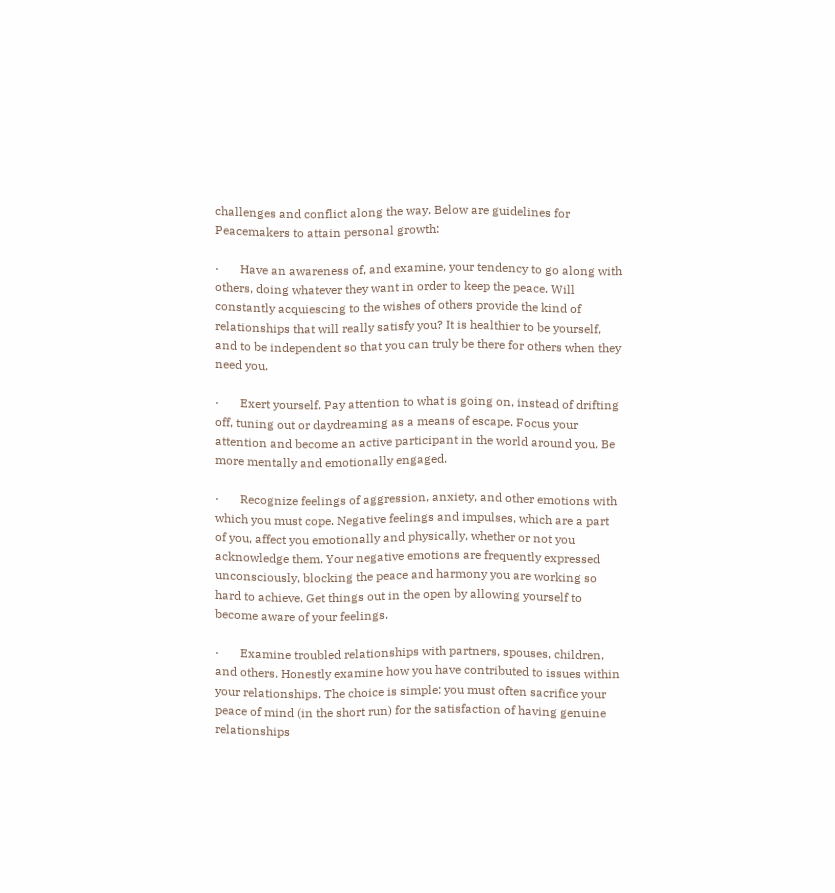challenges and conflict along the way. Below are guidelines for Peacemakers to attain personal growth:

·       Have an awareness of, and examine, your tendency to go along with others, doing whatever they want in order to keep the peace. Will constantly acquiescing to the wishes of others provide the kind of relationships that will really satisfy you? It is healthier to be yourself, and to be independent so that you can truly be there for others when they need you.

·       Exert yourself. Pay attention to what is going on, instead of drifting off, tuning out or daydreaming as a means of escape. Focus your attention and become an active participant in the world around you. Be more mentally and emotionally engaged.

·       Recognize feelings of aggression, anxiety, and other emotions with which you must cope. Negative feelings and impulses, which are a part of you, affect you emotionally and physically, whether or not you acknowledge them. Your negative emotions are frequently expressed unconsciously, blocking the peace and harmony you are working so hard to achieve. Get things out in the open by allowing yourself to become aware of your feelings.

·       Examine troubled relationships with partners, spouses, children, and others. Honestly examine how you have contributed to issues within your relationships. The choice is simple: you must often sacrifice your peace of mind (in the short run) for the satisfaction of having genuine relationships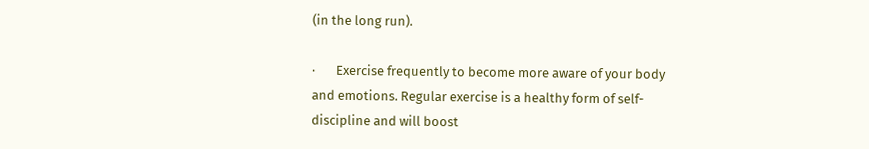(in the long run).

·       Exercise frequently to become more aware of your body and emotions. Regular exercise is a healthy form of self-discipline and will boost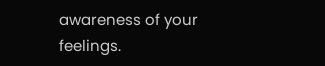awareness of your feelings.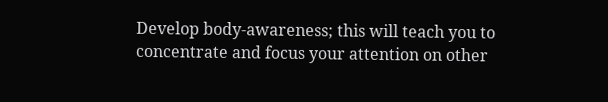Develop body-awareness; this will teach you to concentrate and focus your attention on other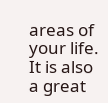areas of your life. It is also a great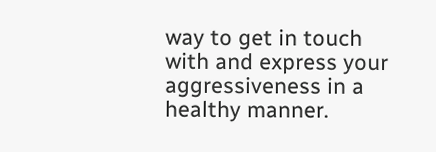way to get in touch with and express your aggressiveness in a healthy manner.